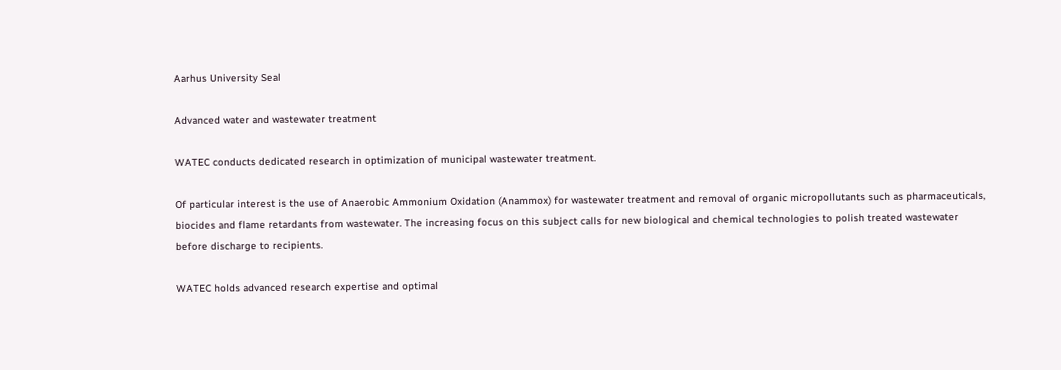Aarhus University Seal

Advanced water and wastewater treatment

WATEC conducts dedicated research in optimization of municipal wastewater treatment.

Of particular interest is the use of Anaerobic Ammonium Oxidation (Anammox) for wastewater treatment and removal of organic micropollutants such as pharmaceuticals, biocides and flame retardants from wastewater. The increasing focus on this subject calls for new biological and chemical technologies to polish treated wastewater before discharge to recipients.

WATEC holds advanced research expertise and optimal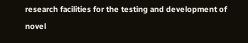research facilities for the testing and development of novel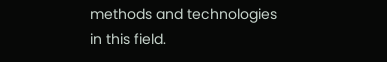methods and technologies in this field.